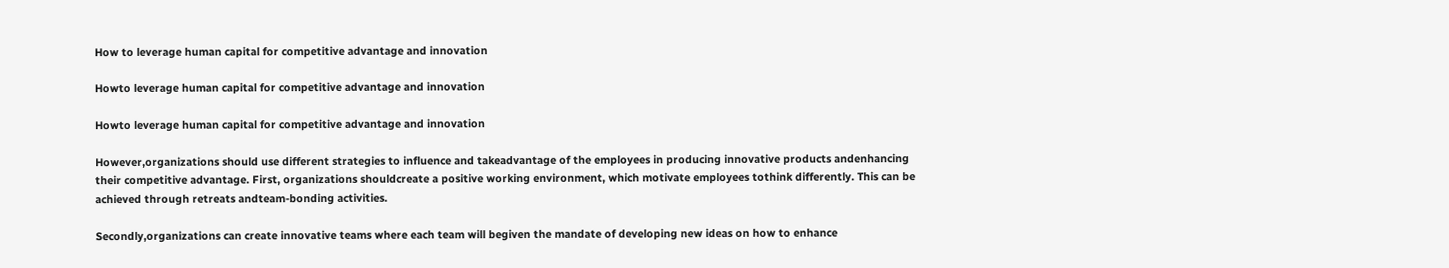How to leverage human capital for competitive advantage and innovation

Howto leverage human capital for competitive advantage and innovation

Howto leverage human capital for competitive advantage and innovation

However,organizations should use different strategies to influence and takeadvantage of the employees in producing innovative products andenhancing their competitive advantage. First, organizations shouldcreate a positive working environment, which motivate employees tothink differently. This can be achieved through retreats andteam-bonding activities.

Secondly,organizations can create innovative teams where each team will begiven the mandate of developing new ideas on how to enhance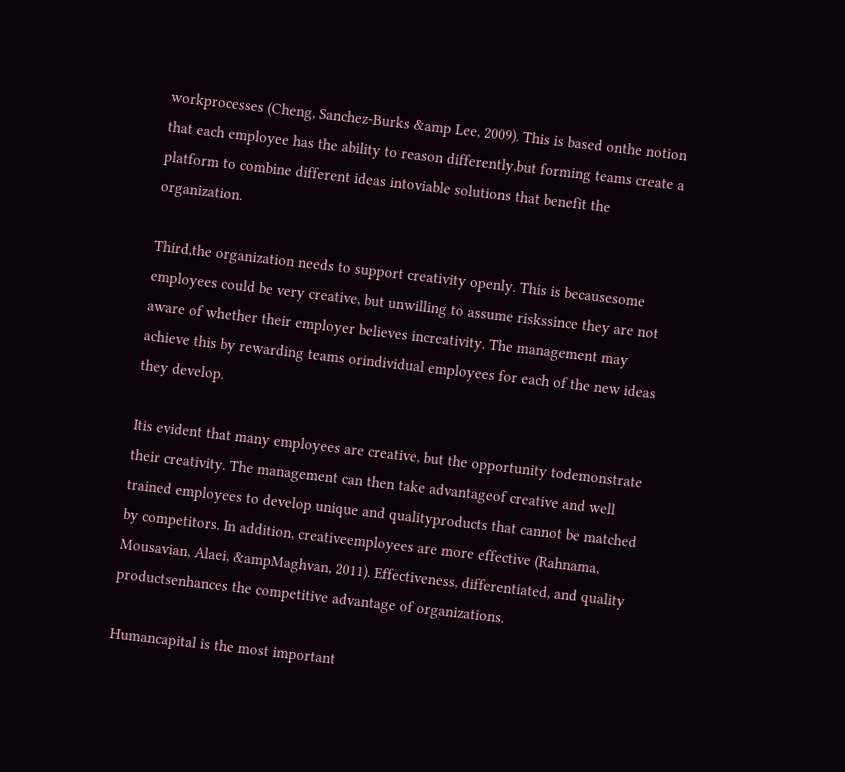workprocesses (Cheng, Sanchez-Burks &amp Lee, 2009). This is based onthe notion that each employee has the ability to reason differently,but forming teams create a platform to combine different ideas intoviable solutions that benefit the organization.

Third,the organization needs to support creativity openly. This is becausesome employees could be very creative, but unwilling to assume riskssince they are not aware of whether their employer believes increativity. The management may achieve this by rewarding teams orindividual employees for each of the new ideas they develop.

Itis evident that many employees are creative, but the opportunity todemonstrate their creativity. The management can then take advantageof creative and well trained employees to develop unique and qualityproducts that cannot be matched by competitors. In addition, creativeemployees are more effective (Rahnama, Mousavian, Alaei, &ampMaghvan, 2011). Effectiveness, differentiated, and quality productsenhances the competitive advantage of organizations.

Humancapital is the most important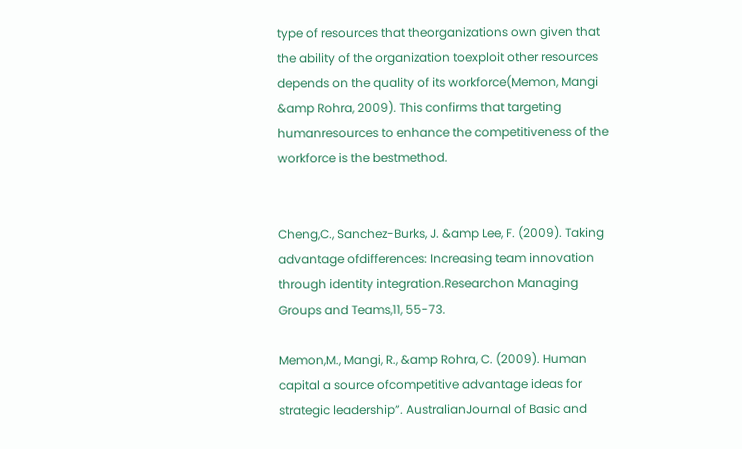type of resources that theorganizations own given that the ability of the organization toexploit other resources depends on the quality of its workforce(Memon, Mangi &amp Rohra, 2009). This confirms that targeting humanresources to enhance the competitiveness of the workforce is the bestmethod.


Cheng,C., Sanchez-Burks, J. &amp Lee, F. (2009). Taking advantage ofdifferences: Increasing team innovation through identity integration.Researchon Managing Groups and Teams,11, 55-73.

Memon,M., Mangi, R., &amp Rohra, C. (2009). Human capital a source ofcompetitive advantage ideas for strategic leadership”. AustralianJournal of Basic and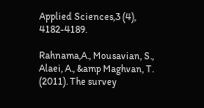Applied Sciences,3 (4), 4182-4189.

Rahnama,A., Mousavian, S., Alaei, A., &amp Maghvan, T. (2011). The survey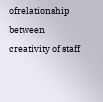ofrelationship between creativity of staff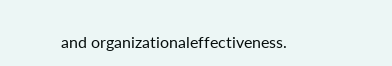and organizationaleffectiveness.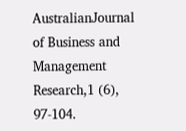AustralianJournal of Business and Management Research,1 (6), 97-104.